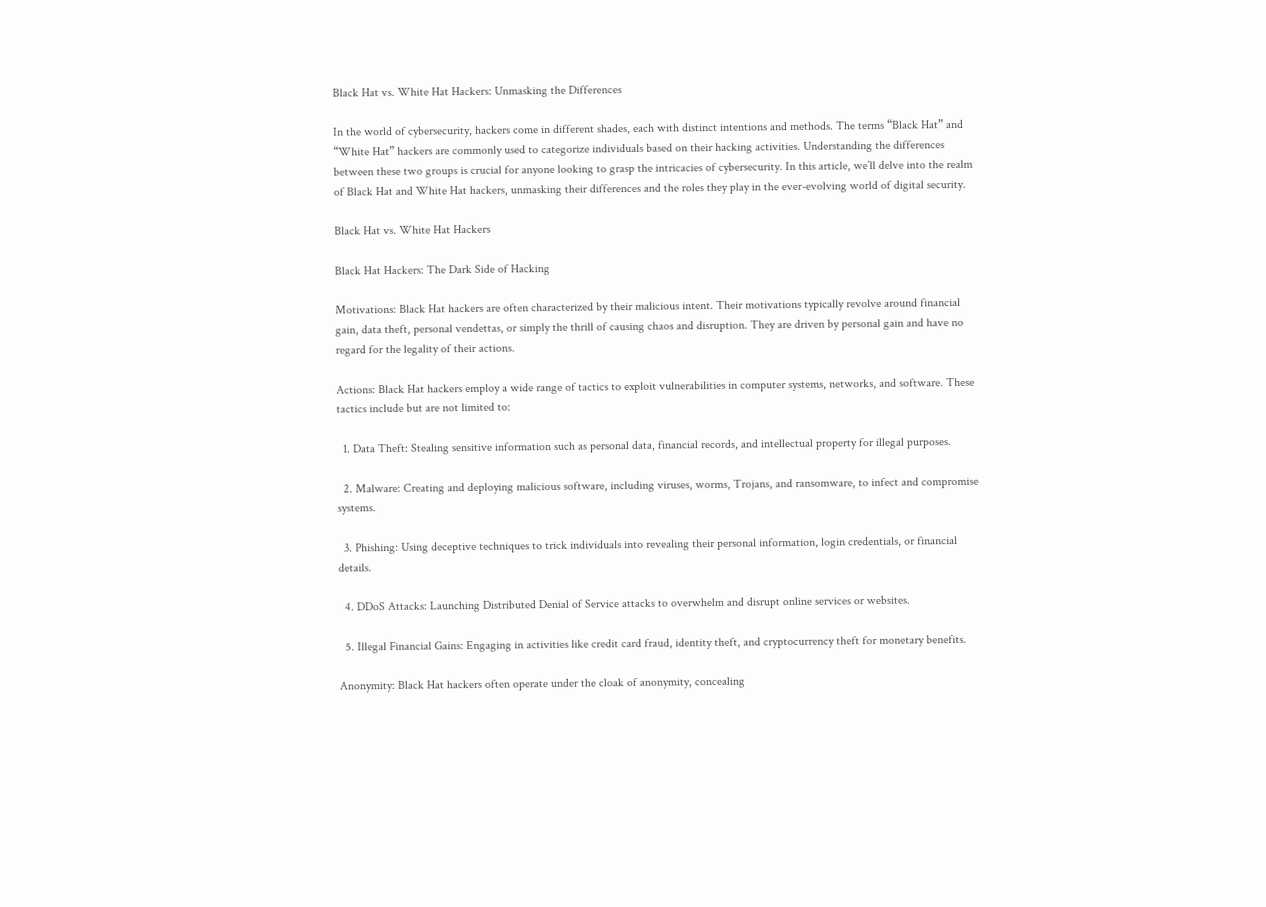Black Hat vs. White Hat Hackers: Unmasking the Differences

In the world of cybersecurity, hackers come in different shades, each with distinct intentions and methods. The terms “Black Hat” and “White Hat” hackers are commonly used to categorize individuals based on their hacking activities. Understanding the differences between these two groups is crucial for anyone looking to grasp the intricacies of cybersecurity. In this article, we’ll delve into the realm of Black Hat and White Hat hackers, unmasking their differences and the roles they play in the ever-evolving world of digital security.

Black Hat vs. White Hat Hackers

Black Hat Hackers: The Dark Side of Hacking

Motivations: Black Hat hackers are often characterized by their malicious intent. Their motivations typically revolve around financial gain, data theft, personal vendettas, or simply the thrill of causing chaos and disruption. They are driven by personal gain and have no regard for the legality of their actions.

Actions: Black Hat hackers employ a wide range of tactics to exploit vulnerabilities in computer systems, networks, and software. These tactics include but are not limited to:

  1. Data Theft: Stealing sensitive information such as personal data, financial records, and intellectual property for illegal purposes.

  2. Malware: Creating and deploying malicious software, including viruses, worms, Trojans, and ransomware, to infect and compromise systems.

  3. Phishing: Using deceptive techniques to trick individuals into revealing their personal information, login credentials, or financial details.

  4. DDoS Attacks: Launching Distributed Denial of Service attacks to overwhelm and disrupt online services or websites.

  5. Illegal Financial Gains: Engaging in activities like credit card fraud, identity theft, and cryptocurrency theft for monetary benefits.

Anonymity: Black Hat hackers often operate under the cloak of anonymity, concealing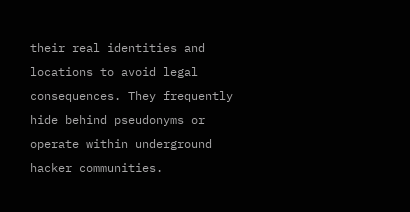their real identities and locations to avoid legal consequences. They frequently hide behind pseudonyms or operate within underground hacker communities.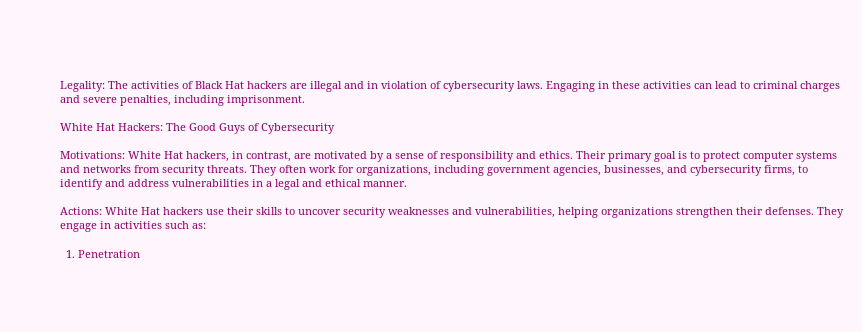Legality: The activities of Black Hat hackers are illegal and in violation of cybersecurity laws. Engaging in these activities can lead to criminal charges and severe penalties, including imprisonment.

White Hat Hackers: The Good Guys of Cybersecurity

Motivations: White Hat hackers, in contrast, are motivated by a sense of responsibility and ethics. Their primary goal is to protect computer systems and networks from security threats. They often work for organizations, including government agencies, businesses, and cybersecurity firms, to identify and address vulnerabilities in a legal and ethical manner.

Actions: White Hat hackers use their skills to uncover security weaknesses and vulnerabilities, helping organizations strengthen their defenses. They engage in activities such as:

  1. Penetration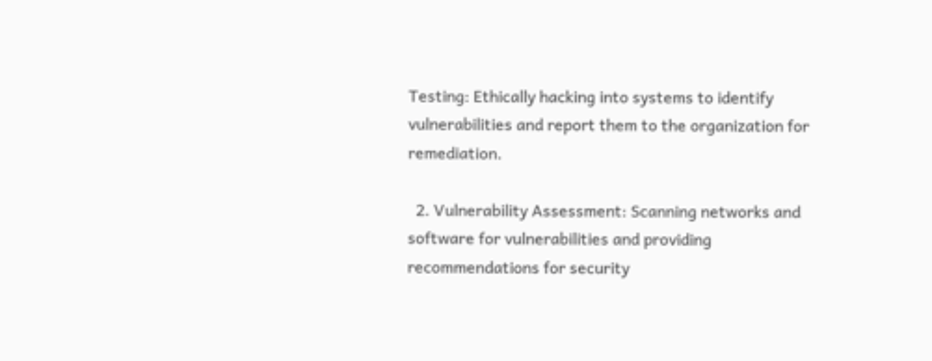Testing: Ethically hacking into systems to identify vulnerabilities and report them to the organization for remediation.

  2. Vulnerability Assessment: Scanning networks and software for vulnerabilities and providing recommendations for security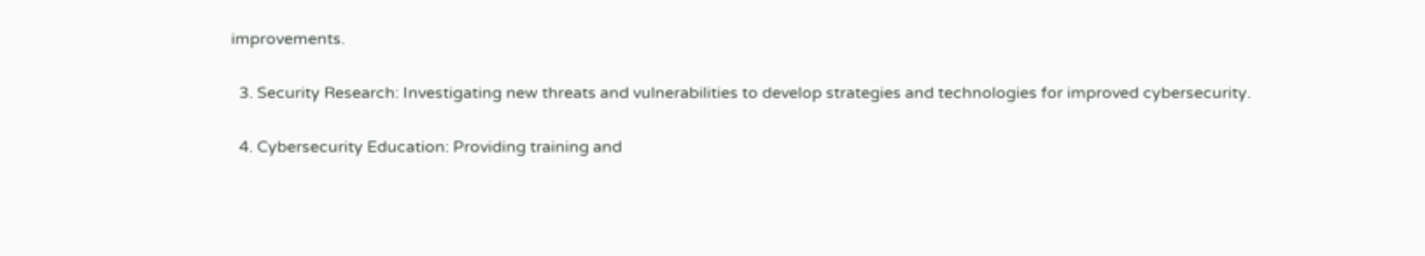improvements.

  3. Security Research: Investigating new threats and vulnerabilities to develop strategies and technologies for improved cybersecurity.

  4. Cybersecurity Education: Providing training and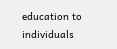education to individuals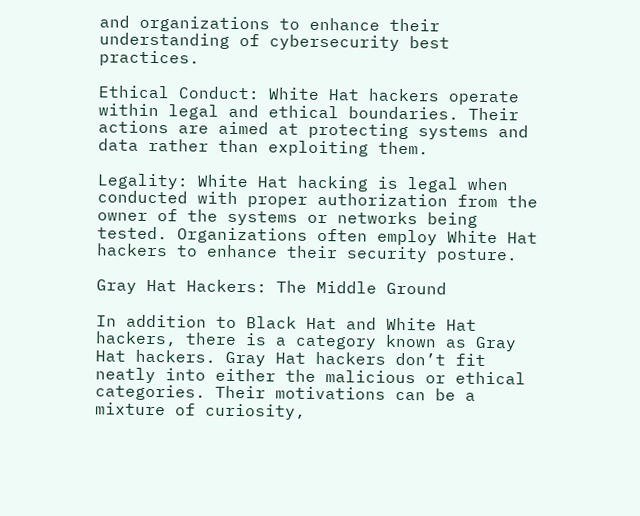and organizations to enhance their understanding of cybersecurity best practices.

Ethical Conduct: White Hat hackers operate within legal and ethical boundaries. Their actions are aimed at protecting systems and data rather than exploiting them.

Legality: White Hat hacking is legal when conducted with proper authorization from the owner of the systems or networks being tested. Organizations often employ White Hat hackers to enhance their security posture.

Gray Hat Hackers: The Middle Ground

In addition to Black Hat and White Hat hackers, there is a category known as Gray Hat hackers. Gray Hat hackers don’t fit neatly into either the malicious or ethical categories. Their motivations can be a mixture of curiosity,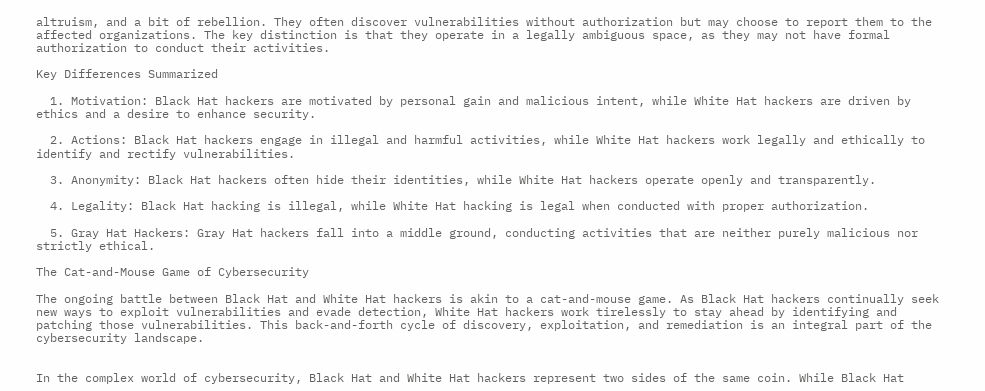altruism, and a bit of rebellion. They often discover vulnerabilities without authorization but may choose to report them to the affected organizations. The key distinction is that they operate in a legally ambiguous space, as they may not have formal authorization to conduct their activities.

Key Differences Summarized

  1. Motivation: Black Hat hackers are motivated by personal gain and malicious intent, while White Hat hackers are driven by ethics and a desire to enhance security.

  2. Actions: Black Hat hackers engage in illegal and harmful activities, while White Hat hackers work legally and ethically to identify and rectify vulnerabilities.

  3. Anonymity: Black Hat hackers often hide their identities, while White Hat hackers operate openly and transparently.

  4. Legality: Black Hat hacking is illegal, while White Hat hacking is legal when conducted with proper authorization.

  5. Gray Hat Hackers: Gray Hat hackers fall into a middle ground, conducting activities that are neither purely malicious nor strictly ethical.

The Cat-and-Mouse Game of Cybersecurity

The ongoing battle between Black Hat and White Hat hackers is akin to a cat-and-mouse game. As Black Hat hackers continually seek new ways to exploit vulnerabilities and evade detection, White Hat hackers work tirelessly to stay ahead by identifying and patching those vulnerabilities. This back-and-forth cycle of discovery, exploitation, and remediation is an integral part of the cybersecurity landscape.


In the complex world of cybersecurity, Black Hat and White Hat hackers represent two sides of the same coin. While Black Hat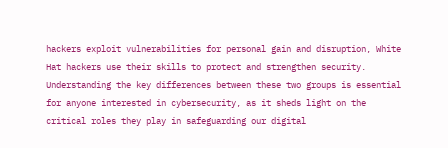hackers exploit vulnerabilities for personal gain and disruption, White Hat hackers use their skills to protect and strengthen security. Understanding the key differences between these two groups is essential for anyone interested in cybersecurity, as it sheds light on the critical roles they play in safeguarding our digital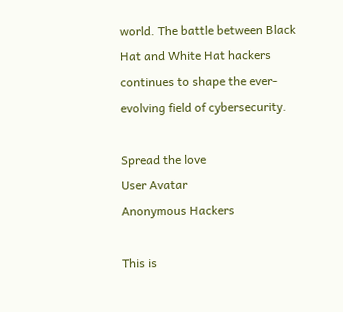world. The battle between Black Hat and White Hat hackers continues to shape the ever-evolving field of cybersecurity.

Spread the love
User Avatar
Anonymous Hackers

This is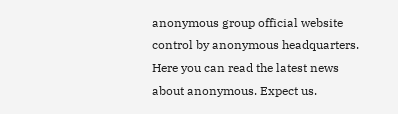anonymous group official website control by anonymous headquarters. Here you can read the latest news about anonymous. Expect us.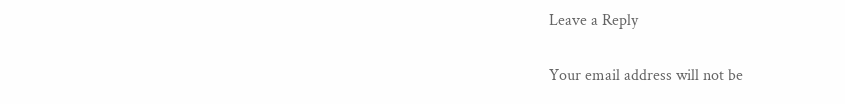Leave a Reply

Your email address will not be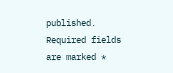published. Required fields are marked *